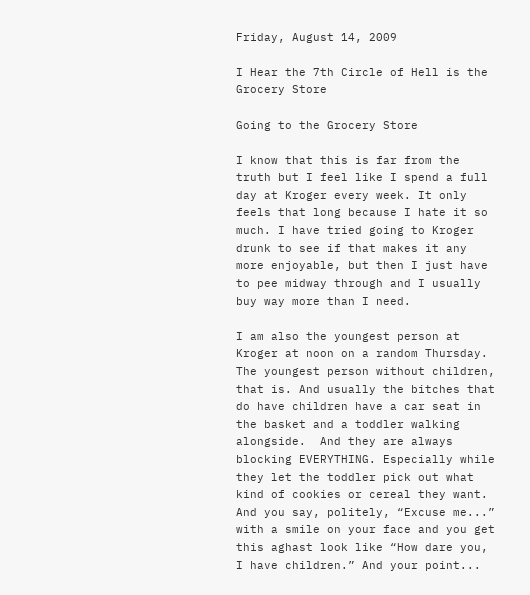Friday, August 14, 2009

I Hear the 7th Circle of Hell is the Grocery Store

Going to the Grocery Store

I know that this is far from the truth but I feel like I spend a full day at Kroger every week. It only feels that long because I hate it so much. I have tried going to Kroger drunk to see if that makes it any more enjoyable, but then I just have to pee midway through and I usually buy way more than I need.

I am also the youngest person at Kroger at noon on a random Thursday. The youngest person without children, that is. And usually the bitches that do have children have a car seat in the basket and a toddler walking alongside.  And they are always blocking EVERYTHING. Especially while they let the toddler pick out what kind of cookies or cereal they want. And you say, politely, “Excuse me...” with a smile on your face and you get this aghast look like “How dare you, I have children.” And your point...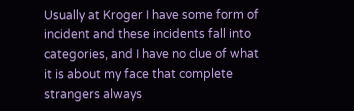Usually at Kroger I have some form of incident and these incidents fall into categories, and I have no clue of what it is about my face that complete strangers always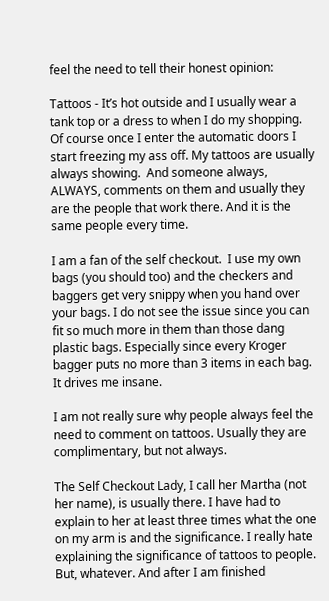feel the need to tell their honest opinion:

Tattoos - It’s hot outside and I usually wear a tank top or a dress to when I do my shopping. Of course once I enter the automatic doors I start freezing my ass off. My tattoos are usually always showing.  And someone always, ALWAYS, comments on them and usually they are the people that work there. And it is the same people every time.

I am a fan of the self checkout.  I use my own bags (you should too) and the checkers and baggers get very snippy when you hand over your bags. I do not see the issue since you can fit so much more in them than those dang plastic bags. Especially since every Kroger bagger puts no more than 3 items in each bag. It drives me insane.

I am not really sure why people always feel the need to comment on tattoos. Usually they are complimentary, but not always.

The Self Checkout Lady, I call her Martha (not her name), is usually there. I have had to explain to her at least three times what the one on my arm is and the significance. I really hate explaining the significance of tattoos to people. But, whatever. And after I am finished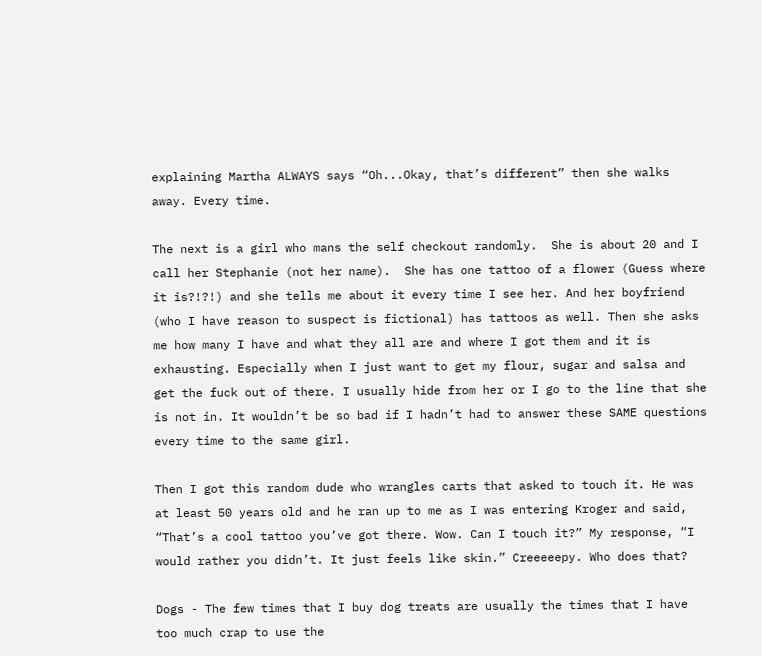explaining Martha ALWAYS says “Oh...Okay, that’s different” then she walks away. Every time.

The next is a girl who mans the self checkout randomly.  She is about 20 and I call her Stephanie (not her name).  She has one tattoo of a flower (Guess where it is?!?!) and she tells me about it every time I see her. And her boyfriend (who I have reason to suspect is fictional) has tattoos as well. Then she asks me how many I have and what they all are and where I got them and it is exhausting. Especially when I just want to get my flour, sugar and salsa and get the fuck out of there. I usually hide from her or I go to the line that she is not in. It wouldn’t be so bad if I hadn’t had to answer these SAME questions every time to the same girl.

Then I got this random dude who wrangles carts that asked to touch it. He was at least 50 years old and he ran up to me as I was entering Kroger and said, “That’s a cool tattoo you’ve got there. Wow. Can I touch it?” My response, “I would rather you didn’t. It just feels like skin.” Creeeeepy. Who does that?

Dogs - The few times that I buy dog treats are usually the times that I have too much crap to use the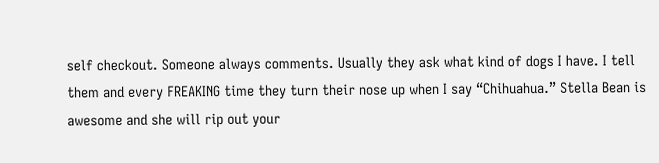self checkout. Someone always comments. Usually they ask what kind of dogs I have. I tell them and every FREAKING time they turn their nose up when I say “Chihuahua.” Stella Bean is awesome and she will rip out your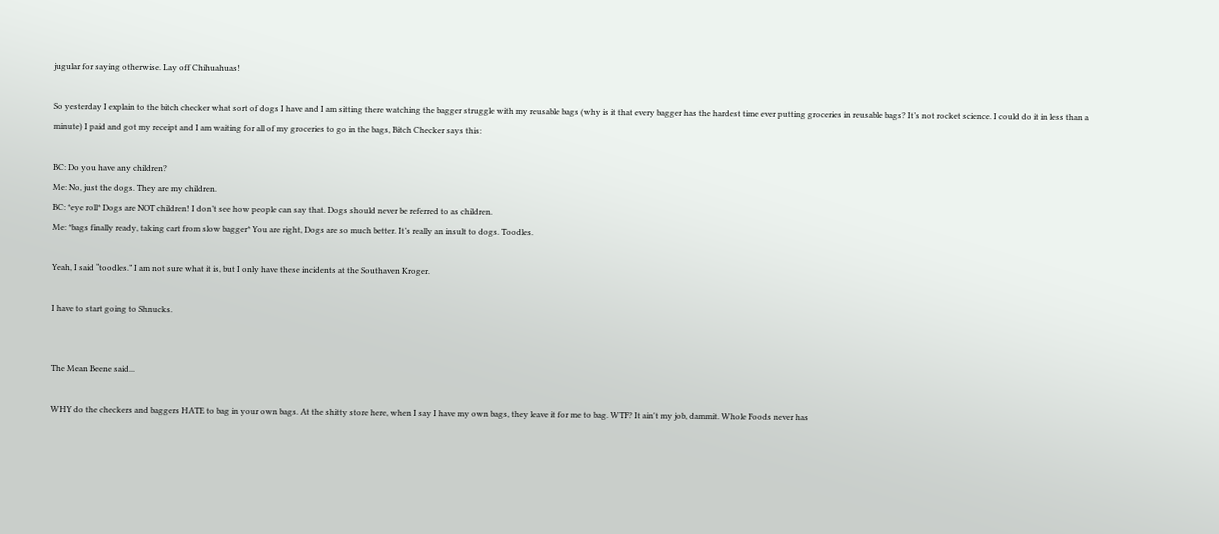jugular for saying otherwise. Lay off Chihuahuas!

So yesterday I explain to the bitch checker what sort of dogs I have and I am sitting there watching the bagger struggle with my reusable bags (why is it that every bagger has the hardest time ever putting groceries in reusable bags? It’s not rocket science. I could do it in less than a minute) I paid and got my receipt and I am waiting for all of my groceries to go in the bags, Bitch Checker says this:

BC: Do you have any children?
Me: No, just the dogs. They are my children.
BC: *eye roll* Dogs are NOT children! I don’t see how people can say that. Dogs should never be referred to as children.
Me: *bags finally ready, taking cart from slow bagger* You are right, Dogs are so much better. It’s really an insult to dogs. Toodles.

Yeah, I said “toodles.” I am not sure what it is, but I only have these incidents at the Southaven Kroger.

I have to start going to Shnucks.


The Mean Beene said...

WHY do the checkers and baggers HATE to bag in your own bags. At the shitty store here, when I say I have my own bags, they leave it for me to bag. WTF? It ain't my job, dammit. Whole Foods never has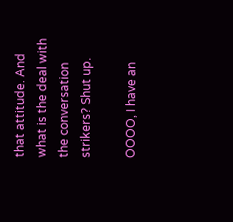that attitude. And what is the deal with the conversation strikers? Shut up.

OOOO, I have an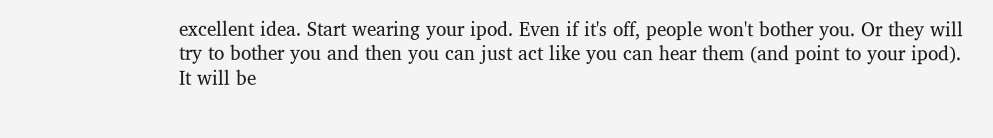excellent idea. Start wearing your ipod. Even if it's off, people won't bother you. Or they will try to bother you and then you can just act like you can hear them (and point to your ipod). It will be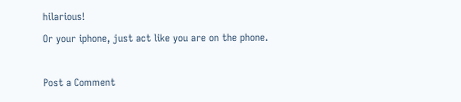hilarious!
Or your iphone, just act like you are on the phone.

Post a Comment